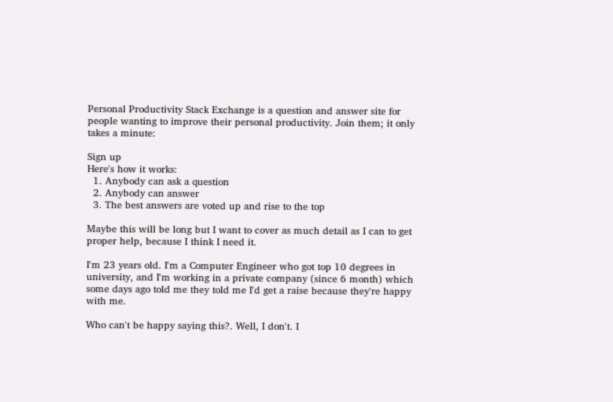Personal Productivity Stack Exchange is a question and answer site for people wanting to improve their personal productivity. Join them; it only takes a minute:

Sign up
Here's how it works:
  1. Anybody can ask a question
  2. Anybody can answer
  3. The best answers are voted up and rise to the top

Maybe this will be long but I want to cover as much detail as I can to get proper help, because I think I need it.

I'm 23 years old. I'm a Computer Engineer who got top 10 degrees in university, and I'm working in a private company (since 6 month) which some days ago told me they told me I'd get a raise because they're happy with me.

Who can't be happy saying this?. Well, I don't. I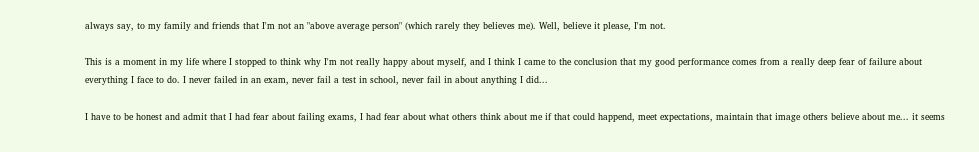always say, to my family and friends that I'm not an "above average person" (which rarely they believes me). Well, believe it please, I'm not.

This is a moment in my life where I stopped to think why I'm not really happy about myself, and I think I came to the conclusion that my good performance comes from a really deep fear of failure about everything I face to do. I never failed in an exam, never fail a test in school, never fail in about anything I did...

I have to be honest and admit that I had fear about failing exams, I had fear about what others think about me if that could happend, meet expectations, maintain that image others believe about me... it seems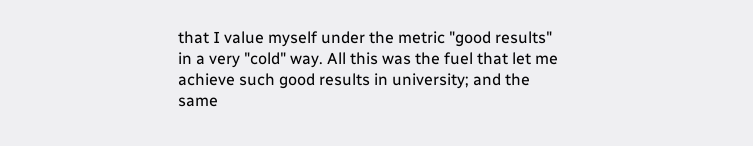that I value myself under the metric "good results" in a very "cold" way. All this was the fuel that let me achieve such good results in university; and the same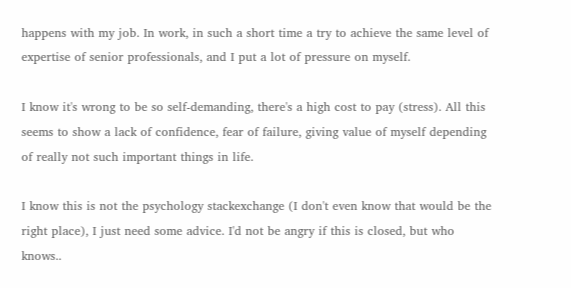happens with my job. In work, in such a short time a try to achieve the same level of expertise of senior professionals, and I put a lot of pressure on myself.

I know it's wrong to be so self-demanding, there's a high cost to pay (stress). All this seems to show a lack of confidence, fear of failure, giving value of myself depending of really not such important things in life.

I know this is not the psychology stackexchange (I don't even know that would be the right place), I just need some advice. I'd not be angry if this is closed, but who knows..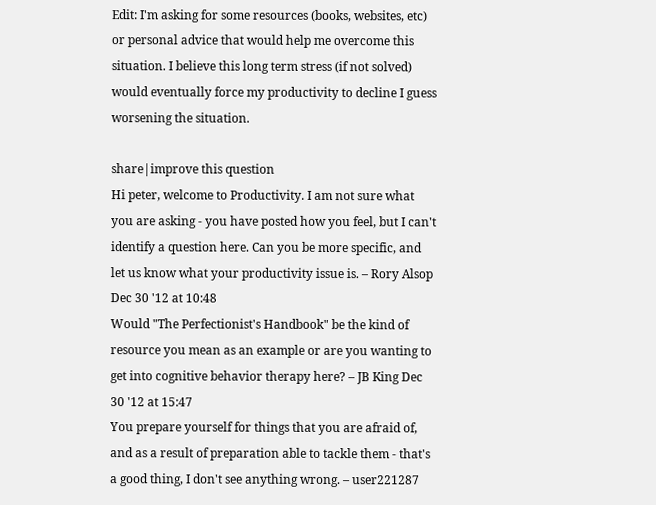Edit: I'm asking for some resources (books, websites, etc) or personal advice that would help me overcome this situation. I believe this long term stress (if not solved) would eventually force my productivity to decline I guess worsening the situation.

share|improve this question
Hi peter, welcome to Productivity. I am not sure what you are asking - you have posted how you feel, but I can't identify a question here. Can you be more specific, and let us know what your productivity issue is. – Rory Alsop Dec 30 '12 at 10:48
Would "The Perfectionist's Handbook" be the kind of resource you mean as an example or are you wanting to get into cognitive behavior therapy here? – JB King Dec 30 '12 at 15:47
You prepare yourself for things that you are afraid of, and as a result of preparation able to tackle them - that's a good thing, I don't see anything wrong. – user221287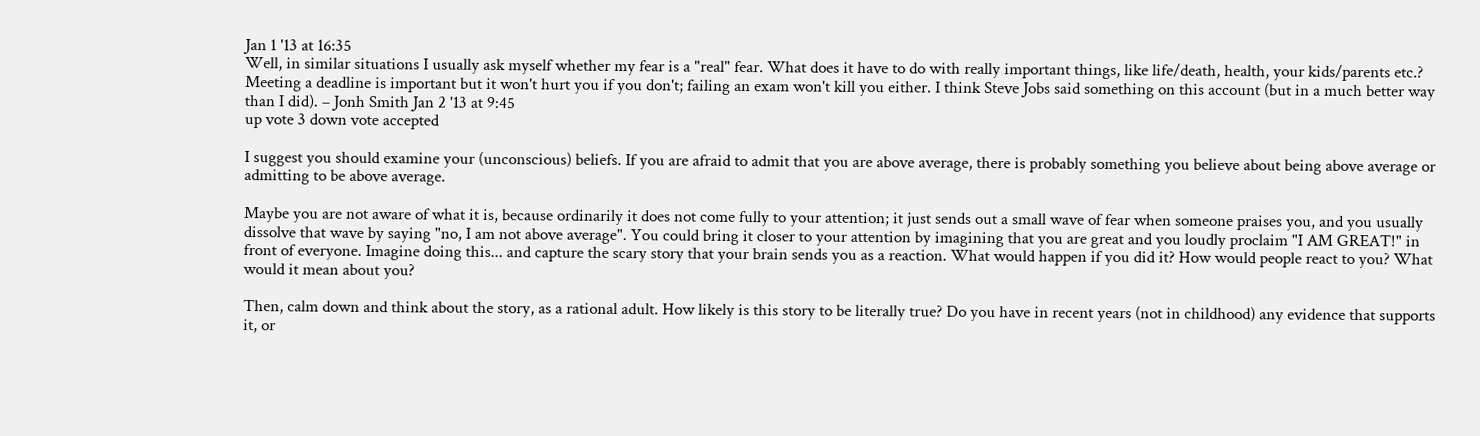Jan 1 '13 at 16:35
Well, in similar situations I usually ask myself whether my fear is a "real" fear. What does it have to do with really important things, like life/death, health, your kids/parents etc.? Meeting a deadline is important but it won't hurt you if you don't; failing an exam won't kill you either. I think Steve Jobs said something on this account (but in a much better way than I did). – Jonh Smith Jan 2 '13 at 9:45
up vote 3 down vote accepted

I suggest you should examine your (unconscious) beliefs. If you are afraid to admit that you are above average, there is probably something you believe about being above average or admitting to be above average.

Maybe you are not aware of what it is, because ordinarily it does not come fully to your attention; it just sends out a small wave of fear when someone praises you, and you usually dissolve that wave by saying "no, I am not above average". You could bring it closer to your attention by imagining that you are great and you loudly proclaim "I AM GREAT!" in front of everyone. Imagine doing this... and capture the scary story that your brain sends you as a reaction. What would happen if you did it? How would people react to you? What would it mean about you?

Then, calm down and think about the story, as a rational adult. How likely is this story to be literally true? Do you have in recent years (not in childhood) any evidence that supports it, or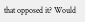that opposed it? Would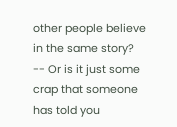other people believe in the same story? -- Or is it just some crap that someone has told you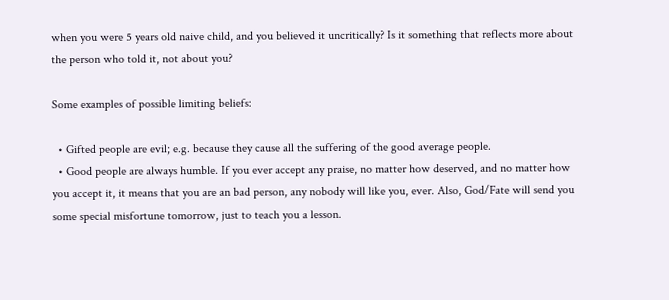when you were 5 years old naive child, and you believed it uncritically? Is it something that reflects more about the person who told it, not about you?

Some examples of possible limiting beliefs:

  • Gifted people are evil; e.g. because they cause all the suffering of the good average people.
  • Good people are always humble. If you ever accept any praise, no matter how deserved, and no matter how you accept it, it means that you are an bad person, any nobody will like you, ever. Also, God/Fate will send you some special misfortune tomorrow, just to teach you a lesson.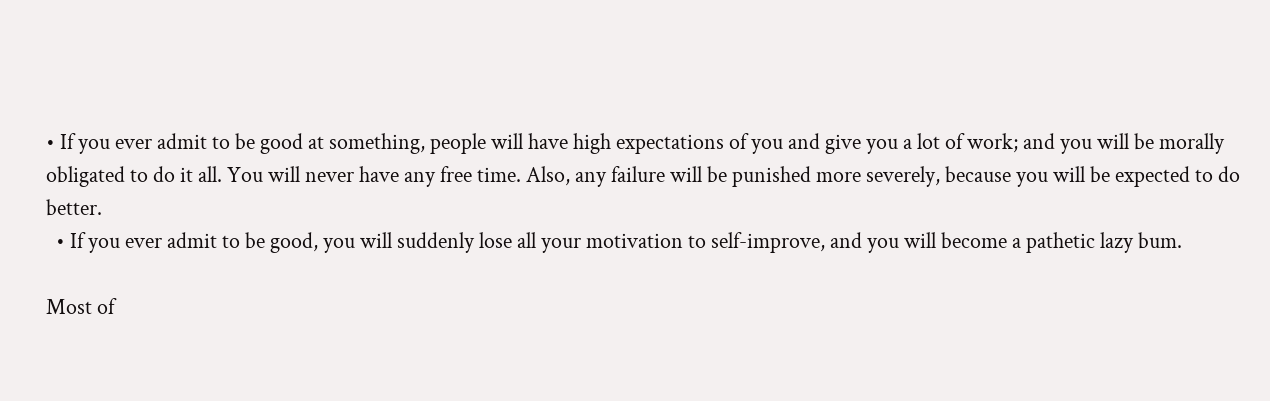• If you ever admit to be good at something, people will have high expectations of you and give you a lot of work; and you will be morally obligated to do it all. You will never have any free time. Also, any failure will be punished more severely, because you will be expected to do better.
  • If you ever admit to be good, you will suddenly lose all your motivation to self-improve, and you will become a pathetic lazy bum.

Most of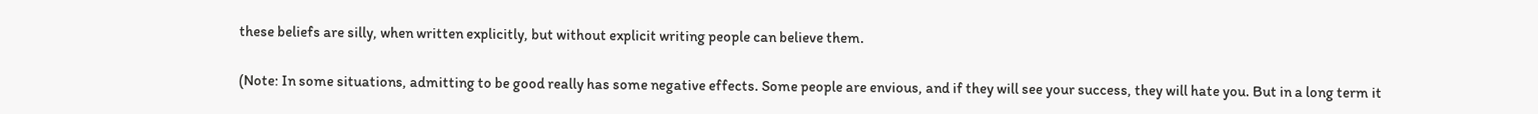these beliefs are silly, when written explicitly, but without explicit writing people can believe them.

(Note: In some situations, admitting to be good really has some negative effects. Some people are envious, and if they will see your success, they will hate you. But in a long term it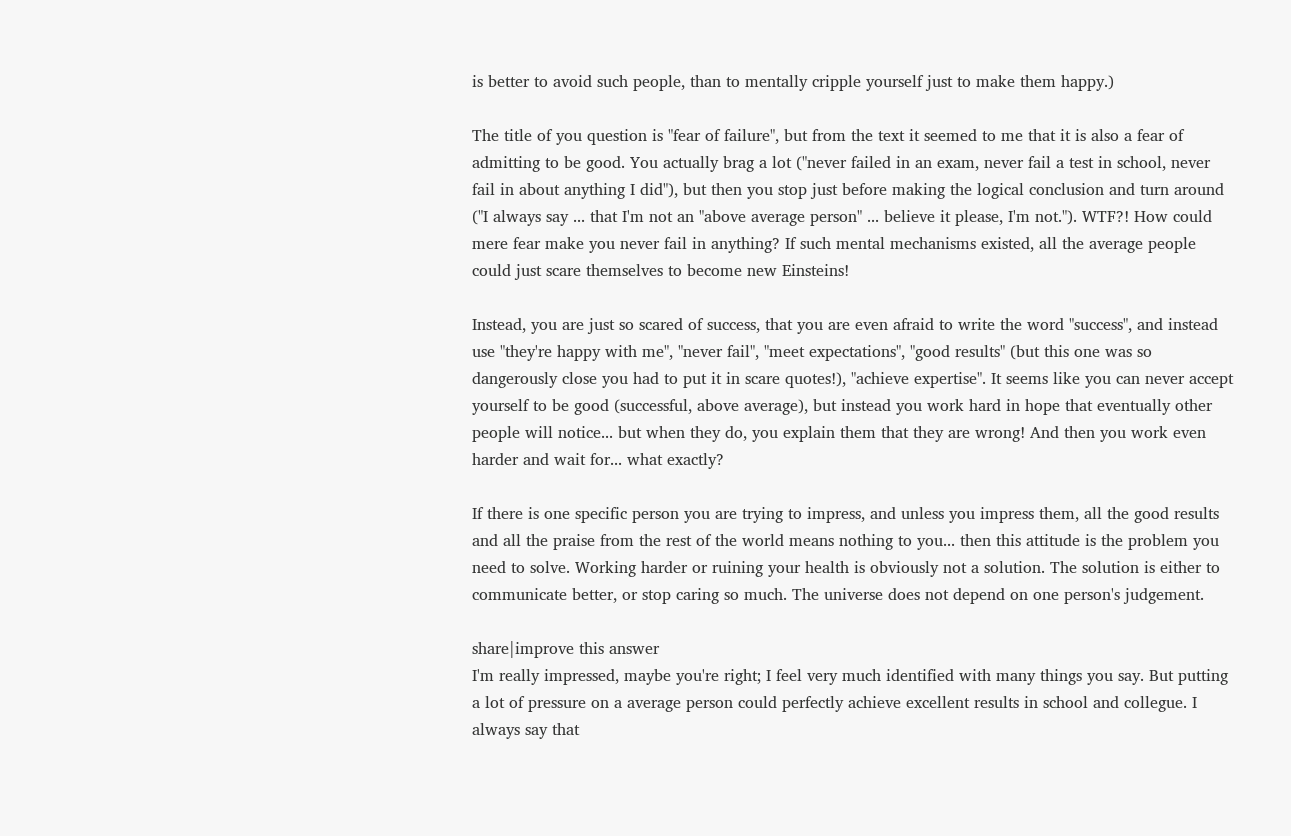is better to avoid such people, than to mentally cripple yourself just to make them happy.)

The title of you question is "fear of failure", but from the text it seemed to me that it is also a fear of admitting to be good. You actually brag a lot ("never failed in an exam, never fail a test in school, never fail in about anything I did"), but then you stop just before making the logical conclusion and turn around ("I always say ... that I'm not an "above average person" ... believe it please, I'm not."). WTF?! How could mere fear make you never fail in anything? If such mental mechanisms existed, all the average people could just scare themselves to become new Einsteins!

Instead, you are just so scared of success, that you are even afraid to write the word "success", and instead use "they're happy with me", "never fail", "meet expectations", "good results" (but this one was so dangerously close you had to put it in scare quotes!), "achieve expertise". It seems like you can never accept yourself to be good (successful, above average), but instead you work hard in hope that eventually other people will notice... but when they do, you explain them that they are wrong! And then you work even harder and wait for... what exactly?

If there is one specific person you are trying to impress, and unless you impress them, all the good results and all the praise from the rest of the world means nothing to you... then this attitude is the problem you need to solve. Working harder or ruining your health is obviously not a solution. The solution is either to communicate better, or stop caring so much. The universe does not depend on one person's judgement.

share|improve this answer
I'm really impressed, maybe you're right; I feel very much identified with many things you say. But putting a lot of pressure on a average person could perfectly achieve excellent results in school and collegue. I always say that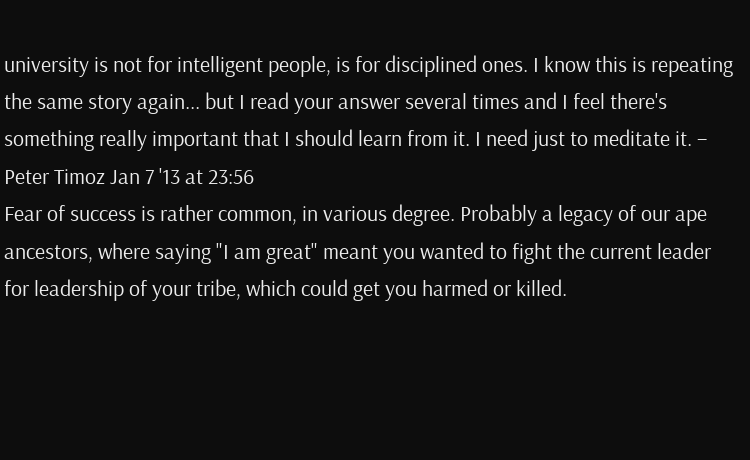university is not for intelligent people, is for disciplined ones. I know this is repeating the same story again... but I read your answer several times and I feel there's something really important that I should learn from it. I need just to meditate it. – Peter Timoz Jan 7 '13 at 23:56
Fear of success is rather common, in various degree. Probably a legacy of our ape ancestors, where saying "I am great" meant you wanted to fight the current leader for leadership of your tribe, which could get you harmed or killed.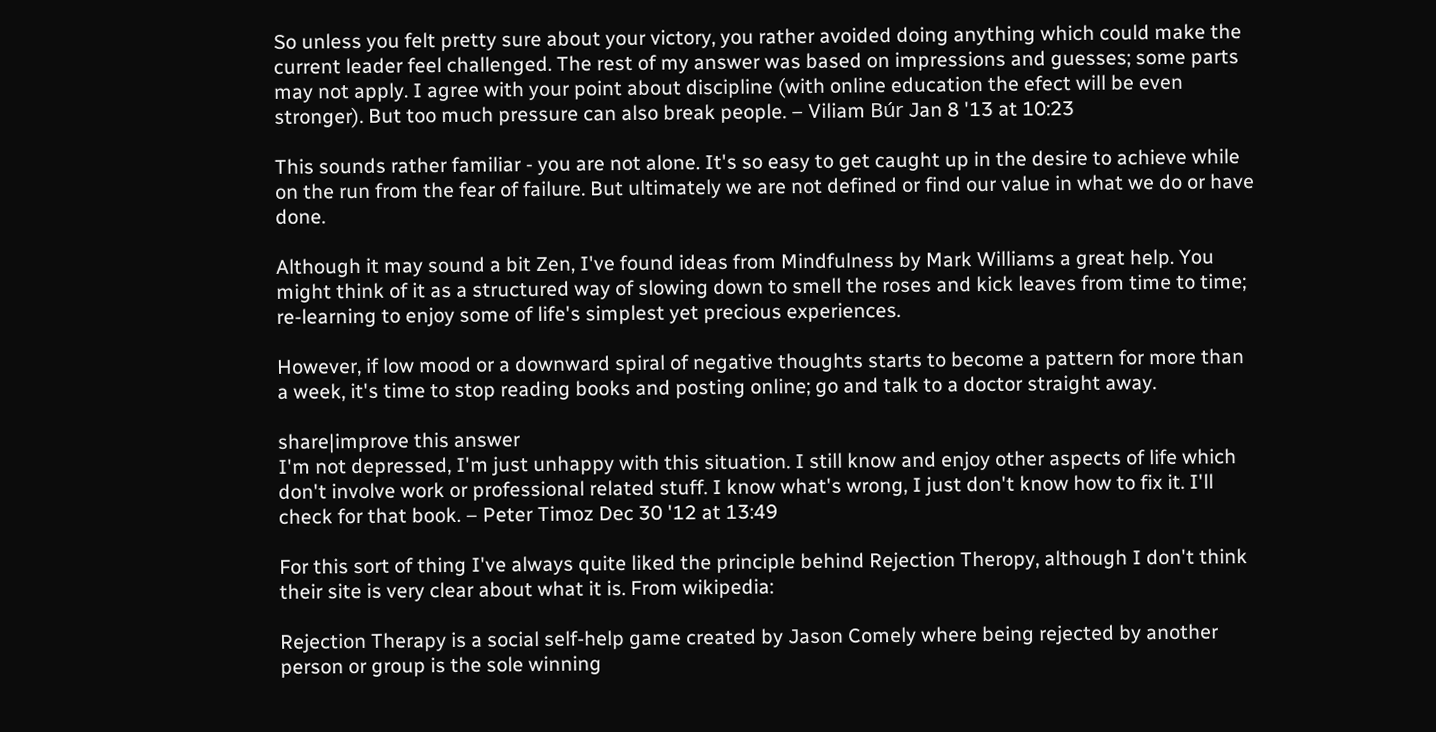So unless you felt pretty sure about your victory, you rather avoided doing anything which could make the current leader feel challenged. The rest of my answer was based on impressions and guesses; some parts may not apply. I agree with your point about discipline (with online education the efect will be even stronger). But too much pressure can also break people. – Viliam Búr Jan 8 '13 at 10:23

This sounds rather familiar - you are not alone. It's so easy to get caught up in the desire to achieve while on the run from the fear of failure. But ultimately we are not defined or find our value in what we do or have done.

Although it may sound a bit Zen, I've found ideas from Mindfulness by Mark Williams a great help. You might think of it as a structured way of slowing down to smell the roses and kick leaves from time to time; re-learning to enjoy some of life's simplest yet precious experiences.

However, if low mood or a downward spiral of negative thoughts starts to become a pattern for more than a week, it's time to stop reading books and posting online; go and talk to a doctor straight away.

share|improve this answer
I'm not depressed, I'm just unhappy with this situation. I still know and enjoy other aspects of life which don't involve work or professional related stuff. I know what's wrong, I just don't know how to fix it. I'll check for that book. – Peter Timoz Dec 30 '12 at 13:49

For this sort of thing I've always quite liked the principle behind Rejection Theropy, although I don't think their site is very clear about what it is. From wikipedia:

Rejection Therapy is a social self-help game created by Jason Comely where being rejected by another person or group is the sole winning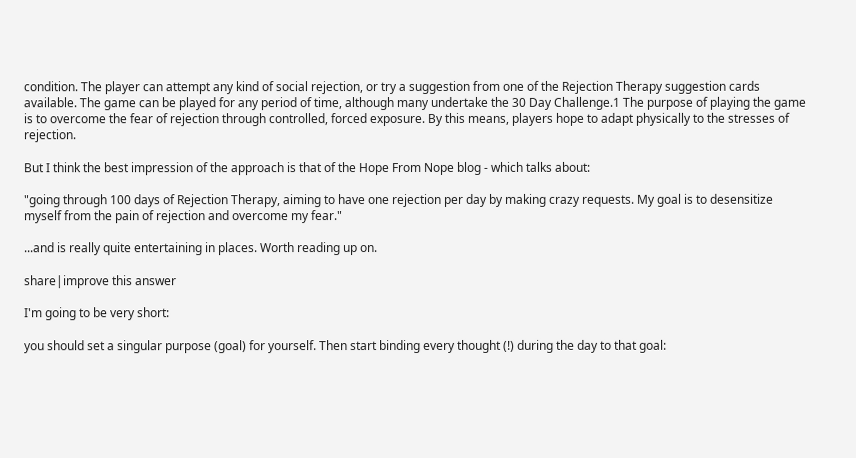condition. The player can attempt any kind of social rejection, or try a suggestion from one of the Rejection Therapy suggestion cards available. The game can be played for any period of time, although many undertake the 30 Day Challenge.1 The purpose of playing the game is to overcome the fear of rejection through controlled, forced exposure. By this means, players hope to adapt physically to the stresses of rejection.

But I think the best impression of the approach is that of the Hope From Nope blog - which talks about:

"going through 100 days of Rejection Therapy, aiming to have one rejection per day by making crazy requests. My goal is to desensitize myself from the pain of rejection and overcome my fear."

...and is really quite entertaining in places. Worth reading up on.

share|improve this answer

I'm going to be very short:

you should set a singular purpose (goal) for yourself. Then start binding every thought (!) during the day to that goal: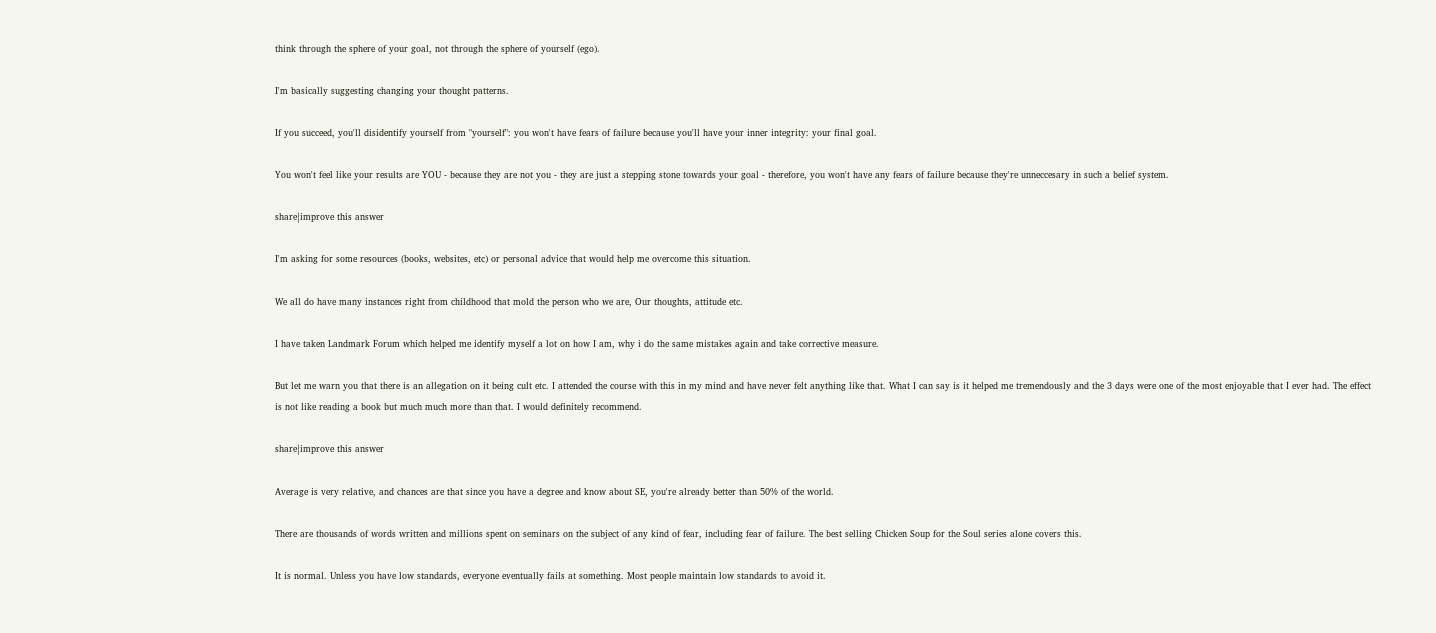think through the sphere of your goal, not through the sphere of yourself (ego).

I'm basically suggesting changing your thought patterns.

If you succeed, you'll disidentify yourself from "yourself": you won't have fears of failure because you'll have your inner integrity: your final goal.

You won't feel like your results are YOU - because they are not you - they are just a stepping stone towards your goal - therefore, you won't have any fears of failure because they're unneccesary in such a belief system.

share|improve this answer

I'm asking for some resources (books, websites, etc) or personal advice that would help me overcome this situation.

We all do have many instances right from childhood that mold the person who we are, Our thoughts, attitude etc.

I have taken Landmark Forum which helped me identify myself a lot on how I am, why i do the same mistakes again and take corrective measure.

But let me warn you that there is an allegation on it being cult etc. I attended the course with this in my mind and have never felt anything like that. What I can say is it helped me tremendously and the 3 days were one of the most enjoyable that I ever had. The effect is not like reading a book but much much more than that. I would definitely recommend.

share|improve this answer

Average is very relative, and chances are that since you have a degree and know about SE, you're already better than 50% of the world.

There are thousands of words written and millions spent on seminars on the subject of any kind of fear, including fear of failure. The best selling Chicken Soup for the Soul series alone covers this.

It is normal. Unless you have low standards, everyone eventually fails at something. Most people maintain low standards to avoid it.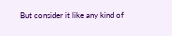But consider it like any kind of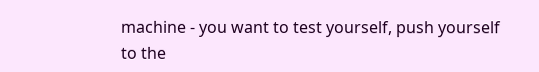machine - you want to test yourself, push yourself to the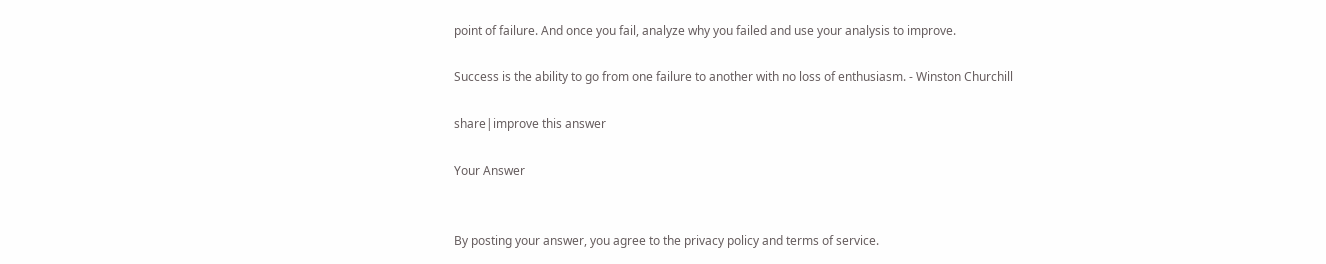point of failure. And once you fail, analyze why you failed and use your analysis to improve.

Success is the ability to go from one failure to another with no loss of enthusiasm. - Winston Churchill

share|improve this answer

Your Answer


By posting your answer, you agree to the privacy policy and terms of service.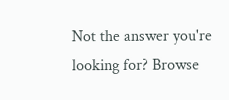Not the answer you're looking for? Browse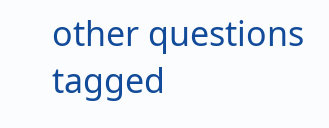other questions tagged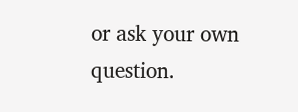or ask your own question.